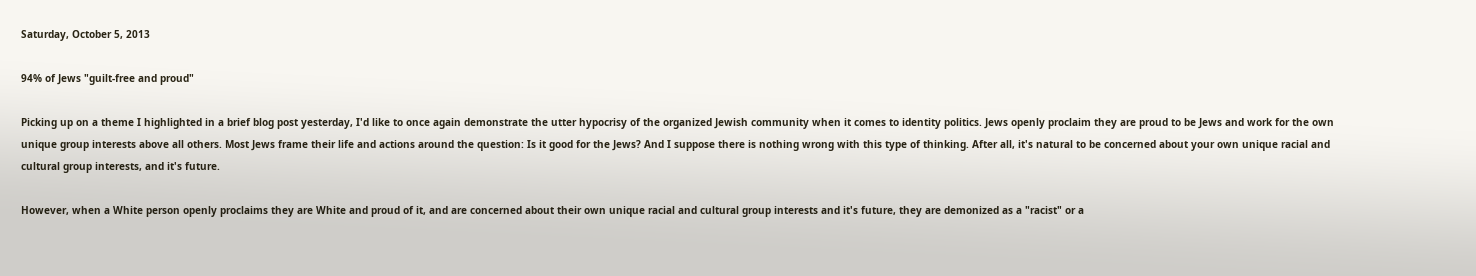Saturday, October 5, 2013

94% of Jews "guilt-free and proud"

Picking up on a theme I highlighted in a brief blog post yesterday, I'd like to once again demonstrate the utter hypocrisy of the organized Jewish community when it comes to identity politics. Jews openly proclaim they are proud to be Jews and work for the own unique group interests above all others. Most Jews frame their life and actions around the question: Is it good for the Jews? And I suppose there is nothing wrong with this type of thinking. After all, it's natural to be concerned about your own unique racial and cultural group interests, and it's future.

However, when a White person openly proclaims they are White and proud of it, and are concerned about their own unique racial and cultural group interests and it's future, they are demonized as a "racist" or a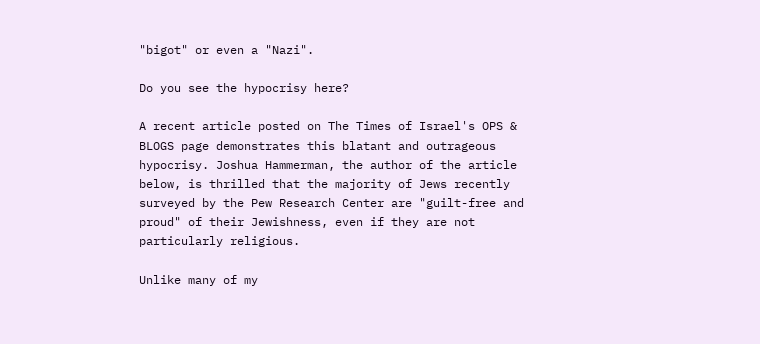"bigot" or even a "Nazi".

Do you see the hypocrisy here?

A recent article posted on The Times of Israel's OPS & BLOGS page demonstrates this blatant and outrageous hypocrisy. Joshua Hammerman, the author of the article below, is thrilled that the majority of Jews recently surveyed by the Pew Research Center are "guilt-free and proud" of their Jewishness, even if they are not particularly religious.

Unlike many of my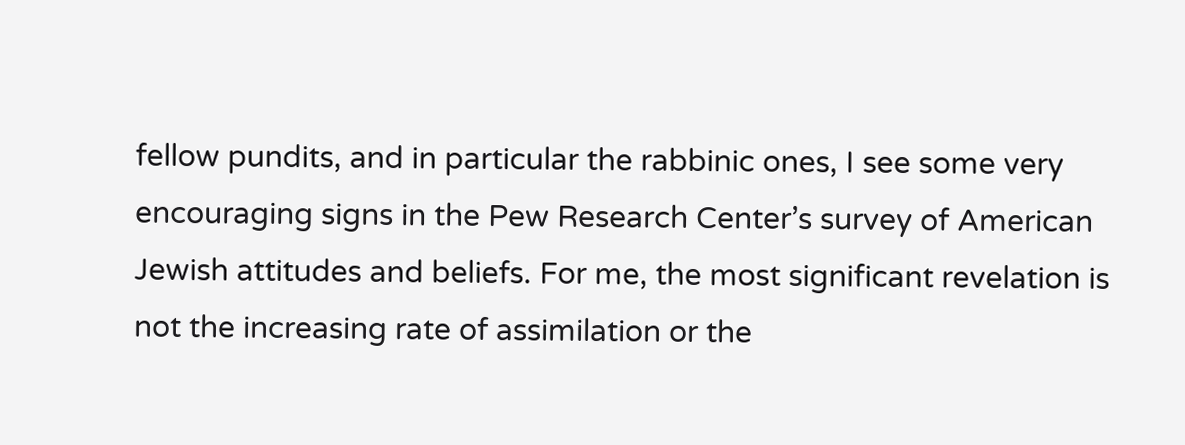fellow pundits, and in particular the rabbinic ones, I see some very encouraging signs in the Pew Research Center’s survey of American Jewish attitudes and beliefs. For me, the most significant revelation is not the increasing rate of assimilation or the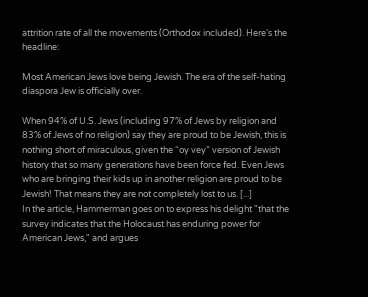attrition rate of all the movements (Orthodox included). Here’s the headline:

Most American Jews love being Jewish. The era of the self-hating diaspora Jew is officially over.

When 94% of U.S. Jews (including 97% of Jews by religion and 83% of Jews of no religion) say they are proud to be Jewish, this is nothing short of miraculous, given the “oy vey” version of Jewish history that so many generations have been force fed. Even Jews who are bringing their kids up in another religion are proud to be Jewish! That means they are not completely lost to us. [...]
In the article, Hammerman goes on to express his delight "that the survey indicates that the Holocaust has enduring power for American Jews," and argues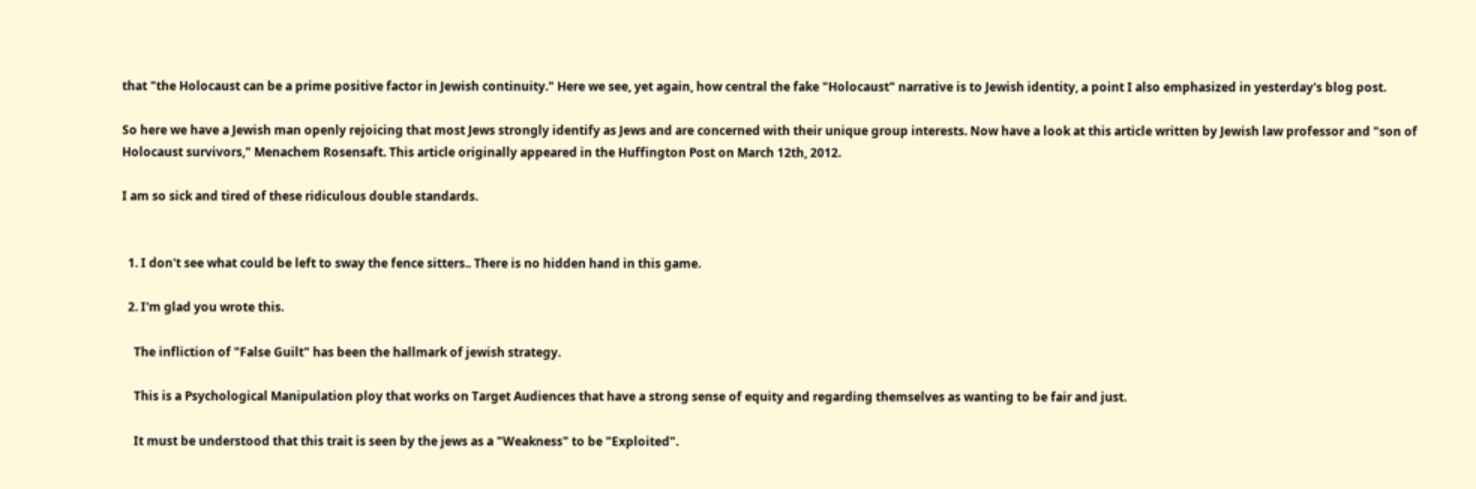that "the Holocaust can be a prime positive factor in Jewish continuity." Here we see, yet again, how central the fake "Holocaust" narrative is to Jewish identity, a point I also emphasized in yesterday's blog post.

So here we have a Jewish man openly rejoicing that most Jews strongly identify as Jews and are concerned with their unique group interests. Now have a look at this article written by Jewish law professor and "son of Holocaust survivors," Menachem Rosensaft. This article originally appeared in the Huffington Post on March 12th, 2012.

I am so sick and tired of these ridiculous double standards.


  1. I don't see what could be left to sway the fence sitters.. There is no hidden hand in this game.

  2. I'm glad you wrote this.

    The infliction of "False Guilt" has been the hallmark of jewish strategy.

    This is a Psychological Manipulation ploy that works on Target Audiences that have a strong sense of equity and regarding themselves as wanting to be fair and just.

    It must be understood that this trait is seen by the jews as a "Weakness" to be "Exploited".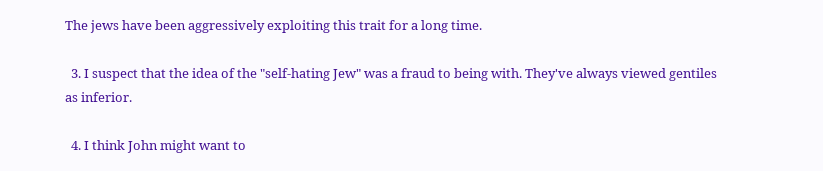The jews have been aggressively exploiting this trait for a long time.

  3. I suspect that the idea of the "self-hating Jew" was a fraud to being with. They've always viewed gentiles as inferior.

  4. I think John might want to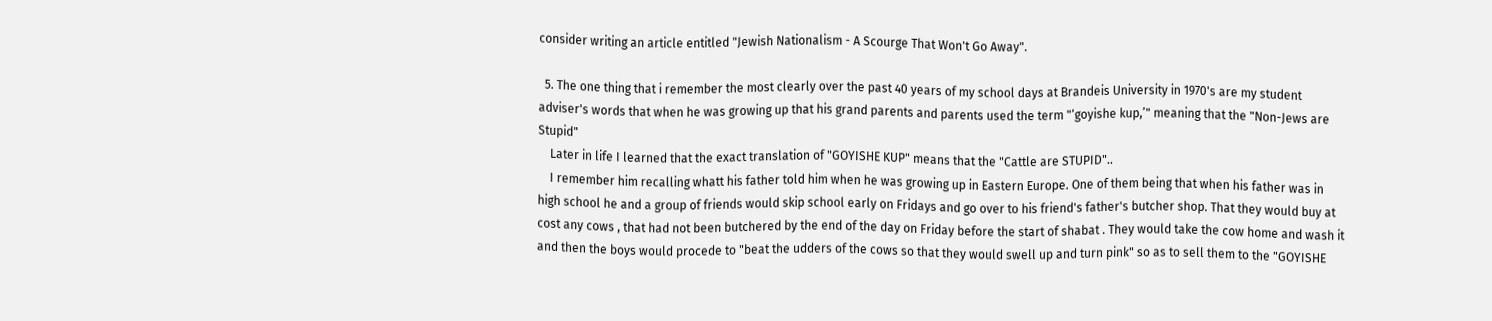consider writing an article entitled "Jewish Nationalism - A Scourge That Won't Go Away".

  5. The one thing that i remember the most clearly over the past 40 years of my school days at Brandeis University in 1970's are my student adviser's words that when he was growing up that his grand parents and parents used the term "‘goyishe kup,’" meaning that the "Non-Jews are Stupid"
    Later in life I learned that the exact translation of "GOYISHE KUP" means that the "Cattle are STUPID"..
    I remember him recalling whatt his father told him when he was growing up in Eastern Europe. One of them being that when his father was in high school he and a group of friends would skip school early on Fridays and go over to his friend's father's butcher shop. That they would buy at cost any cows , that had not been butchered by the end of the day on Friday before the start of shabat . They would take the cow home and wash it and then the boys would procede to "beat the udders of the cows so that they would swell up and turn pink" so as to sell them to the "GOYISHE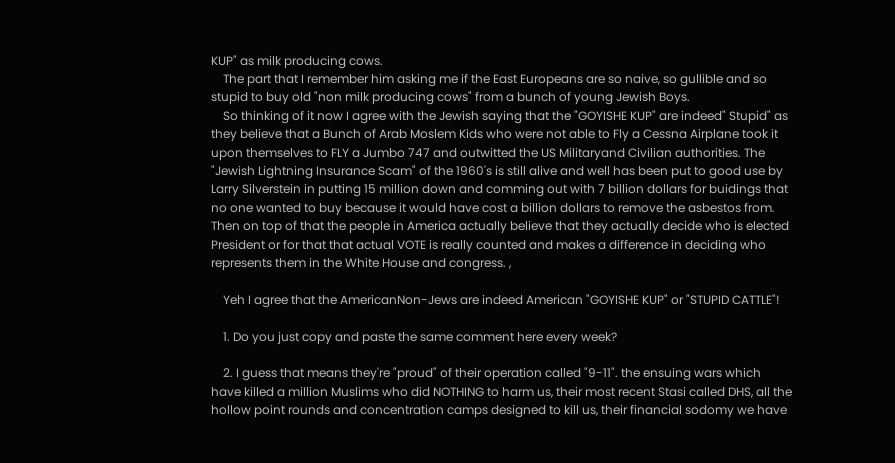KUP" as milk producing cows.
    The part that I remember him asking me if the East Europeans are so naive, so gullible and so stupid to buy old "non milk producing cows" from a bunch of young Jewish Boys.
    So thinking of it now I agree with the Jewish saying that the "GOYISHE KUP" are indeed" Stupid" as they believe that a Bunch of Arab Moslem Kids who were not able to Fly a Cessna Airplane took it upon themselves to FLY a Jumbo 747 and outwitted the US Militaryand Civilian authorities. The "Jewish Lightning Insurance Scam" of the 1960's is still alive and well has been put to good use by Larry Silverstein in putting 15 million down and comming out with 7 billion dollars for buidings that no one wanted to buy because it would have cost a billion dollars to remove the asbestos from. Then on top of that the people in America actually believe that they actually decide who is elected President or for that that actual VOTE is really counted and makes a difference in deciding who represents them in the White House and congress. ,

    Yeh I agree that the AmericanNon-Jews are indeed American "GOYISHE KUP" or "STUPID CATTLE"!

    1. Do you just copy and paste the same comment here every week?

    2. I guess that means they're "proud" of their operation called "9-11". the ensuing wars which have killed a million Muslims who did NOTHING to harm us, their most recent Stasi called DHS, all the hollow point rounds and concentration camps designed to kill us, their financial sodomy we have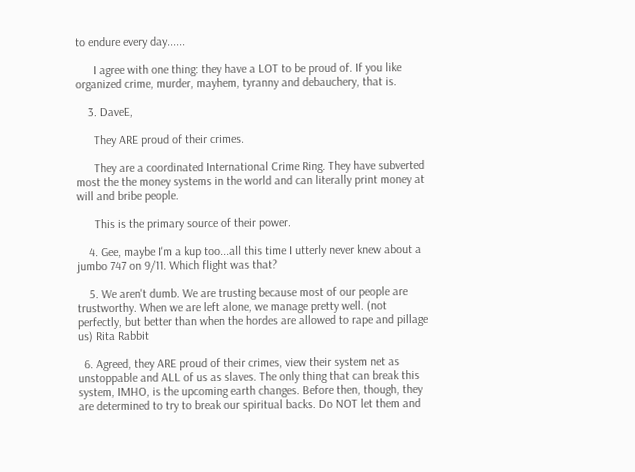to endure every day......

      I agree with one thing: they have a LOT to be proud of. If you like organized crime, murder, mayhem, tyranny and debauchery, that is.

    3. DaveE,

      They ARE proud of their crimes.

      They are a coordinated International Crime Ring. They have subverted most the the money systems in the world and can literally print money at will and bribe people.

      This is the primary source of their power.

    4. Gee, maybe I'm a kup too...all this time I utterly never knew about a jumbo 747 on 9/11. Which flight was that?

    5. We aren't dumb. We are trusting because most of our people are trustworthy. When we are left alone, we manage pretty well. (not perfectly, but better than when the hordes are allowed to rape and pillage us) Rita Rabbit

  6. Agreed, they ARE proud of their crimes, view their system net as unstoppable and ALL of us as slaves. The only thing that can break this system, IMHO, is the upcoming earth changes. Before then, though, they are determined to try to break our spiritual backs. Do NOT let them and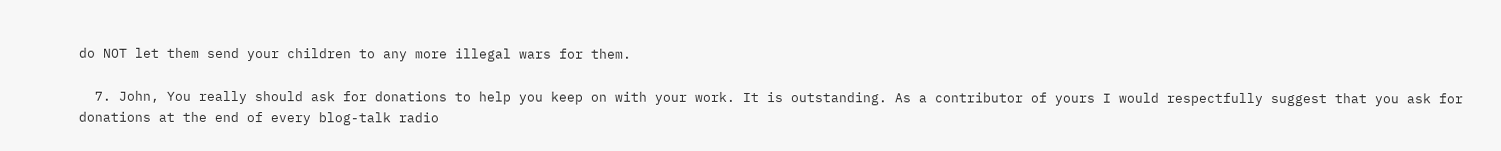do NOT let them send your children to any more illegal wars for them.

  7. John, You really should ask for donations to help you keep on with your work. It is outstanding. As a contributor of yours I would respectfully suggest that you ask for donations at the end of every blog-talk radio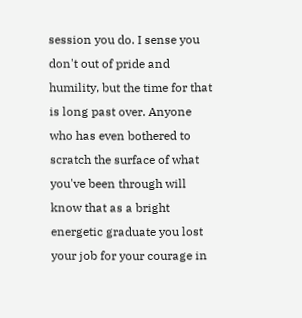session you do. I sense you don't out of pride and humility, but the time for that is long past over. Anyone who has even bothered to scratch the surface of what you've been through will know that as a bright energetic graduate you lost your job for your courage in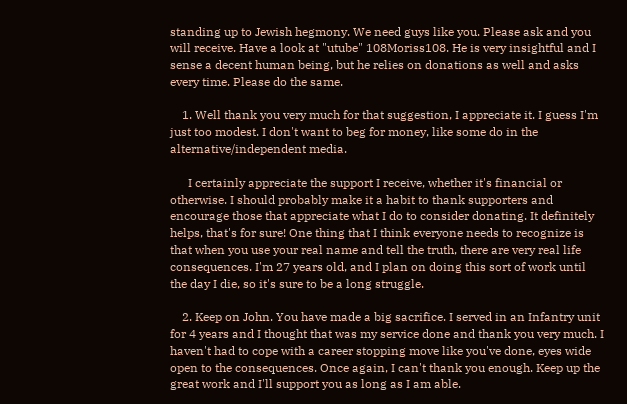standing up to Jewish hegmony. We need guys like you. Please ask and you will receive. Have a look at "utube" 108Moriss108. He is very insightful and I sense a decent human being, but he relies on donations as well and asks every time. Please do the same.

    1. Well thank you very much for that suggestion, I appreciate it. I guess I'm just too modest. I don't want to beg for money, like some do in the alternative/independent media.

      I certainly appreciate the support I receive, whether it's financial or otherwise. I should probably make it a habit to thank supporters and encourage those that appreciate what I do to consider donating. It definitely helps, that's for sure! One thing that I think everyone needs to recognize is that when you use your real name and tell the truth, there are very real life consequences. I'm 27 years old, and I plan on doing this sort of work until the day I die, so it's sure to be a long struggle.

    2. Keep on John. You have made a big sacrifice. I served in an Infantry unit for 4 years and I thought that was my service done and thank you very much. I haven't had to cope with a career stopping move like you've done, eyes wide open to the consequences. Once again, I can't thank you enough. Keep up the great work and I'll support you as long as I am able.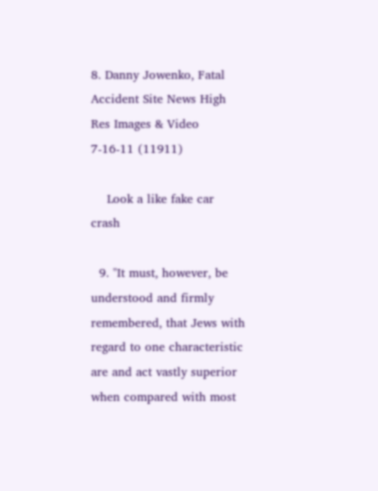8. Danny Jowenko, Fatal Accident Site News High Res Images & Video 7-16-11 (11911)

    Look a like fake car crash

  9. "It must, however, be understood and firmly remembered, that Jews with regard to one characteristic are and act vastly superior when compared with most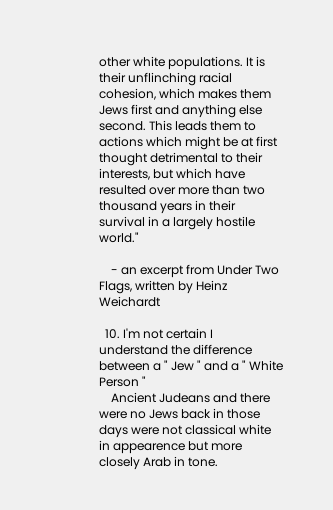other white populations. It is their unflinching racial cohesion, which makes them Jews first and anything else second. This leads them to actions which might be at first thought detrimental to their interests, but which have resulted over more than two thousand years in their survival in a largely hostile world."

    - an excerpt from Under Two Flags, written by Heinz Weichardt

  10. I'm not certain I understand the difference between a " Jew " and a " White Person "
    Ancient Judeans and there were no Jews back in those days were not classical white in appearence but more closely Arab in tone.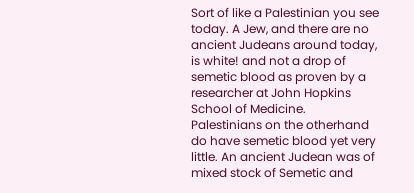Sort of like a Palestinian you see today. A Jew, and there are no ancient Judeans around today, is white! and not a drop of semetic blood as proven by a researcher at John Hopkins School of Medicine. Palestinians on the otherhand do have semetic blood yet very little. An ancient Judean was of mixed stock of Semetic and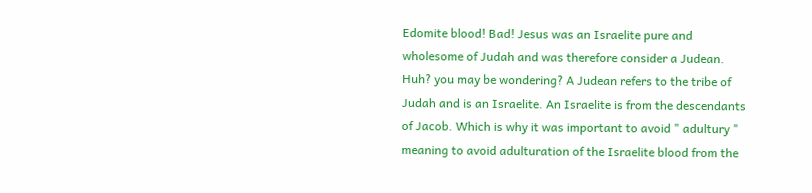Edomite blood! Bad! Jesus was an Israelite pure and wholesome of Judah and was therefore consider a Judean. Huh? you may be wondering? A Judean refers to the tribe of Judah and is an Israelite. An Israelite is from the descendants of Jacob. Which is why it was important to avoid " adultury " meaning to avoid adulturation of the Israelite blood from the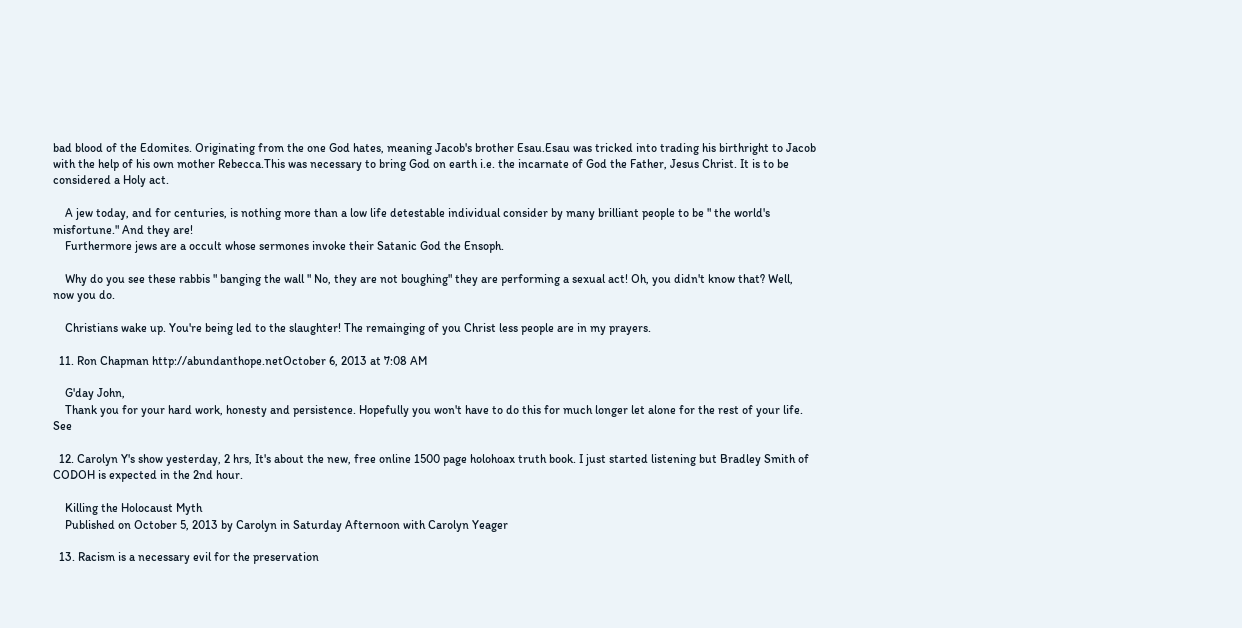bad blood of the Edomites. Originating from the one God hates, meaning Jacob's brother Esau.Esau was tricked into trading his birthright to Jacob with the help of his own mother Rebecca.This was necessary to bring God on earth i.e. the incarnate of God the Father, Jesus Christ. It is to be considered a Holy act.

    A jew today, and for centuries, is nothing more than a low life detestable individual consider by many brilliant people to be " the world's misfortune." And they are!
    Furthermore jews are a occult whose sermones invoke their Satanic God the Ensoph.

    Why do you see these rabbis " banging the wall " No, they are not boughing" they are performing a sexual act! Oh, you didn't know that? Well, now you do.

    Christians wake up. You're being led to the slaughter! The remainging of you Christ less people are in my prayers.

  11. Ron Chapman http://abundanthope.netOctober 6, 2013 at 7:08 AM

    G'day John,
    Thank you for your hard work, honesty and persistence. Hopefully you won't have to do this for much longer let alone for the rest of your life. See

  12. Carolyn Y's show yesterday, 2 hrs, It's about the new, free online 1500 page holohoax truth book. I just started listening but Bradley Smith of CODOH is expected in the 2nd hour.

    Killing the Holocaust Myth
    Published on October 5, 2013 by Carolyn in Saturday Afternoon with Carolyn Yeager

  13. Racism is a necessary evil for the preservation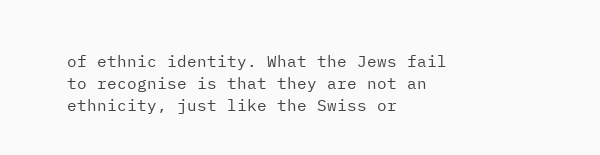of ethnic identity. What the Jews fail to recognise is that they are not an ethnicity, just like the Swiss or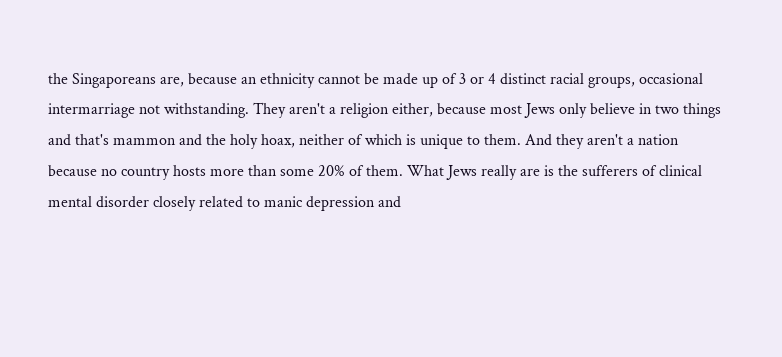the Singaporeans are, because an ethnicity cannot be made up of 3 or 4 distinct racial groups, occasional intermarriage not withstanding. They aren't a religion either, because most Jews only believe in two things and that's mammon and the holy hoax, neither of which is unique to them. And they aren't a nation because no country hosts more than some 20% of them. What Jews really are is the sufferers of clinical mental disorder closely related to manic depression and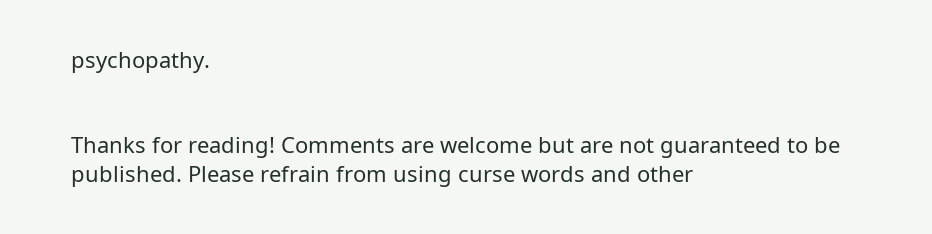psychopathy.


Thanks for reading! Comments are welcome but are not guaranteed to be published. Please refrain from using curse words and other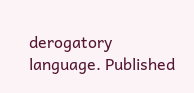derogatory language. Published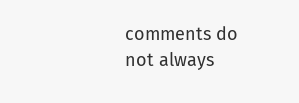comments do not always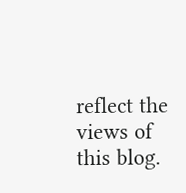reflect the views of this blog.